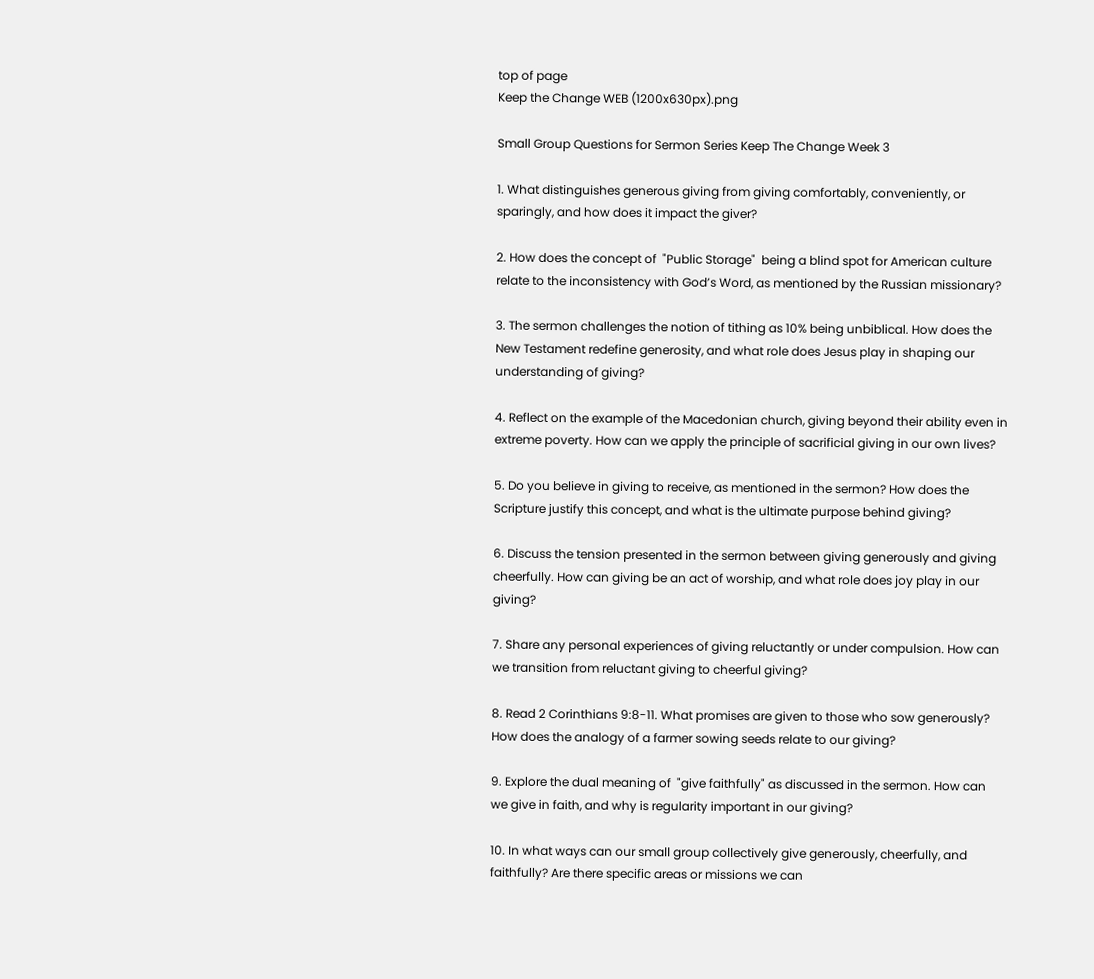top of page
Keep the Change WEB (1200x630px).png

Small Group Questions for Sermon Series Keep The Change Week 3

1. What distinguishes generous giving from giving comfortably, conveniently, or sparingly, and how does it impact the giver?

2. How does the concept of  "Public Storage"  being a blind spot for American culture relate to the inconsistency with God’s Word, as mentioned by the Russian missionary?

3. The sermon challenges the notion of tithing as 10% being unbiblical. How does the New Testament redefine generosity, and what role does Jesus play in shaping our understanding of giving?

4. Reflect on the example of the Macedonian church, giving beyond their ability even in extreme poverty. How can we apply the principle of sacrificial giving in our own lives?

5. Do you believe in giving to receive, as mentioned in the sermon? How does the Scripture justify this concept, and what is the ultimate purpose behind giving?

6. Discuss the tension presented in the sermon between giving generously and giving cheerfully. How can giving be an act of worship, and what role does joy play in our giving?

7. Share any personal experiences of giving reluctantly or under compulsion. How can we transition from reluctant giving to cheerful giving?

8. Read 2 Corinthians 9:8-11. What promises are given to those who sow generously? How does the analogy of a farmer sowing seeds relate to our giving?

9. Explore the dual meaning of  "give faithfully" as discussed in the sermon. How can we give in faith, and why is regularity important in our giving?

10. In what ways can our small group collectively give generously, cheerfully, and faithfully? Are there specific areas or missions we can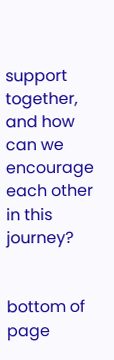support together, and how can we encourage each other in this journey?


bottom of page